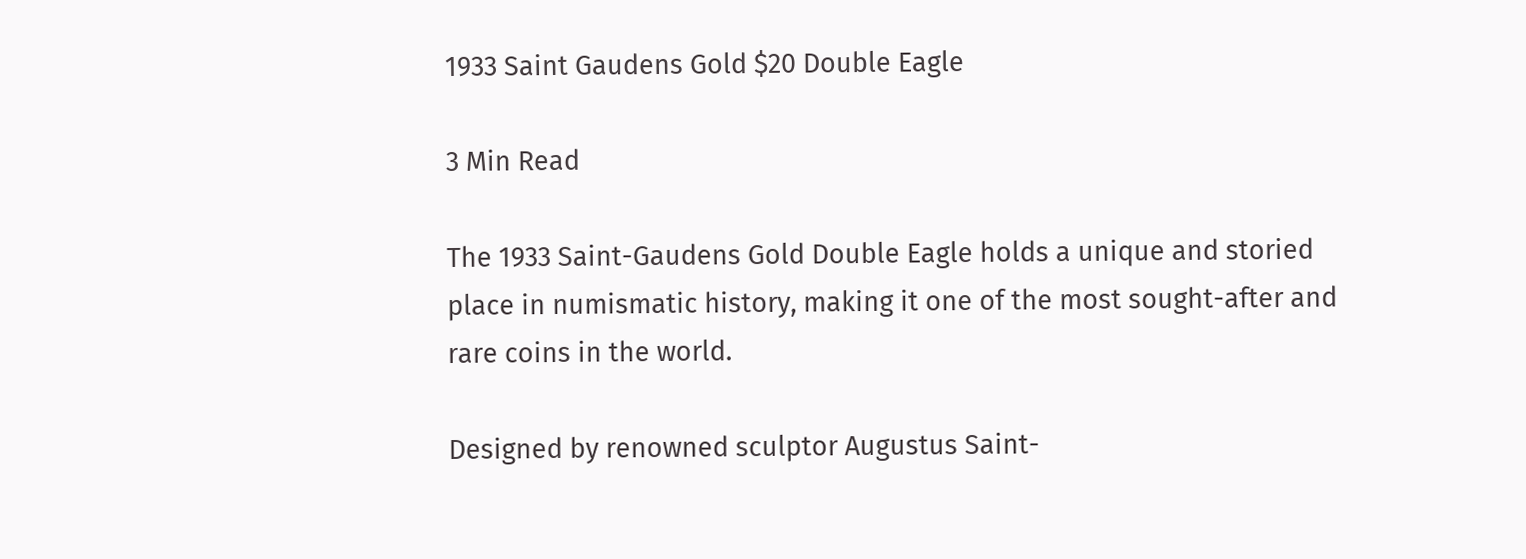1933 Saint Gaudens Gold $20 Double Eagle

3 Min Read

The 1933 Saint-Gaudens Gold Double Eagle holds a unique and storied place in numismatic history, making it one of the most sought-after and rare coins in the world.

Designed by renowned sculptor Augustus Saint-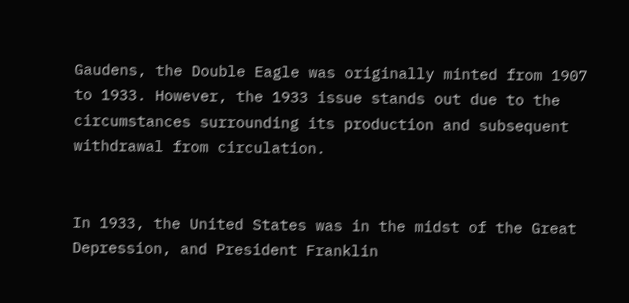Gaudens, the Double Eagle was originally minted from 1907 to 1933. However, the 1933 issue stands out due to the circumstances surrounding its production and subsequent withdrawal from circulation.


In 1933, the United States was in the midst of the Great Depression, and President Franklin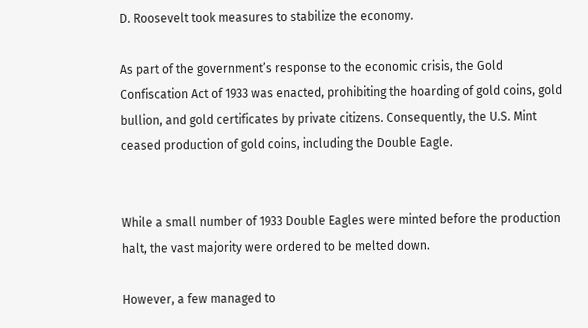D. Roosevelt took measures to stabilize the economy.

As part of the government’s response to the economic crisis, the Gold Confiscation Act of 1933 was enacted, prohibiting the hoarding of gold coins, gold bullion, and gold certificates by private citizens. Consequently, the U.S. Mint ceased production of gold coins, including the Double Eagle.


While a small number of 1933 Double Eagles were minted before the production halt, the vast majority were ordered to be melted down.

However, a few managed to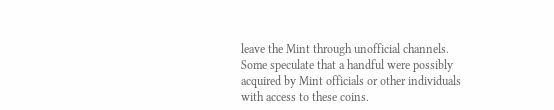leave the Mint through unofficial channels. Some speculate that a handful were possibly acquired by Mint officials or other individuals with access to these coins.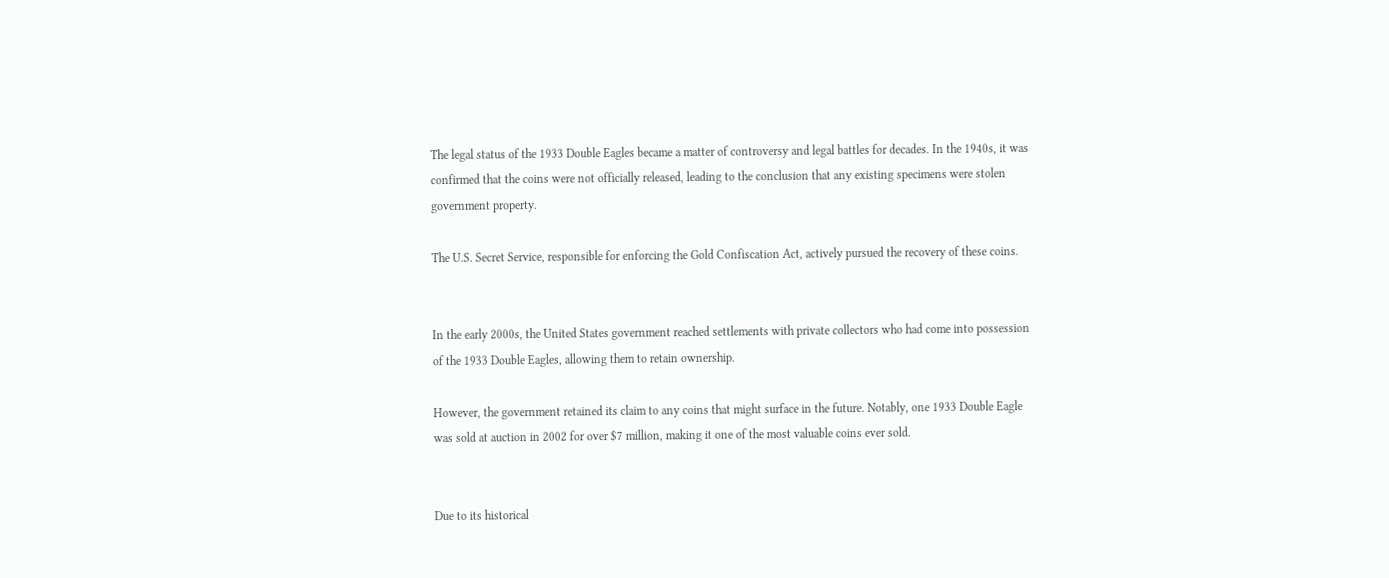The legal status of the 1933 Double Eagles became a matter of controversy and legal battles for decades. In the 1940s, it was confirmed that the coins were not officially released, leading to the conclusion that any existing specimens were stolen government property.

The U.S. Secret Service, responsible for enforcing the Gold Confiscation Act, actively pursued the recovery of these coins.


In the early 2000s, the United States government reached settlements with private collectors who had come into possession of the 1933 Double Eagles, allowing them to retain ownership.

However, the government retained its claim to any coins that might surface in the future. Notably, one 1933 Double Eagle was sold at auction in 2002 for over $7 million, making it one of the most valuable coins ever sold.


Due to its historical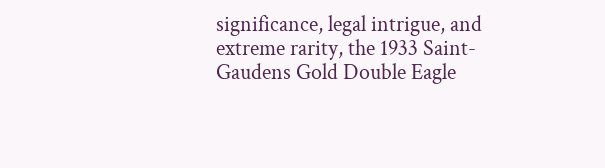significance, legal intrigue, and extreme rarity, the 1933 Saint-Gaudens Gold Double Eagle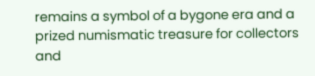remains a symbol of a bygone era and a prized numismatic treasure for collectors and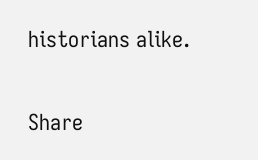historians alike.

Share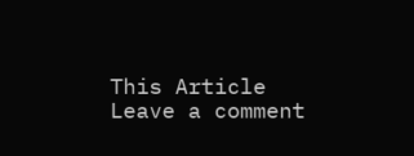This Article
Leave a comment